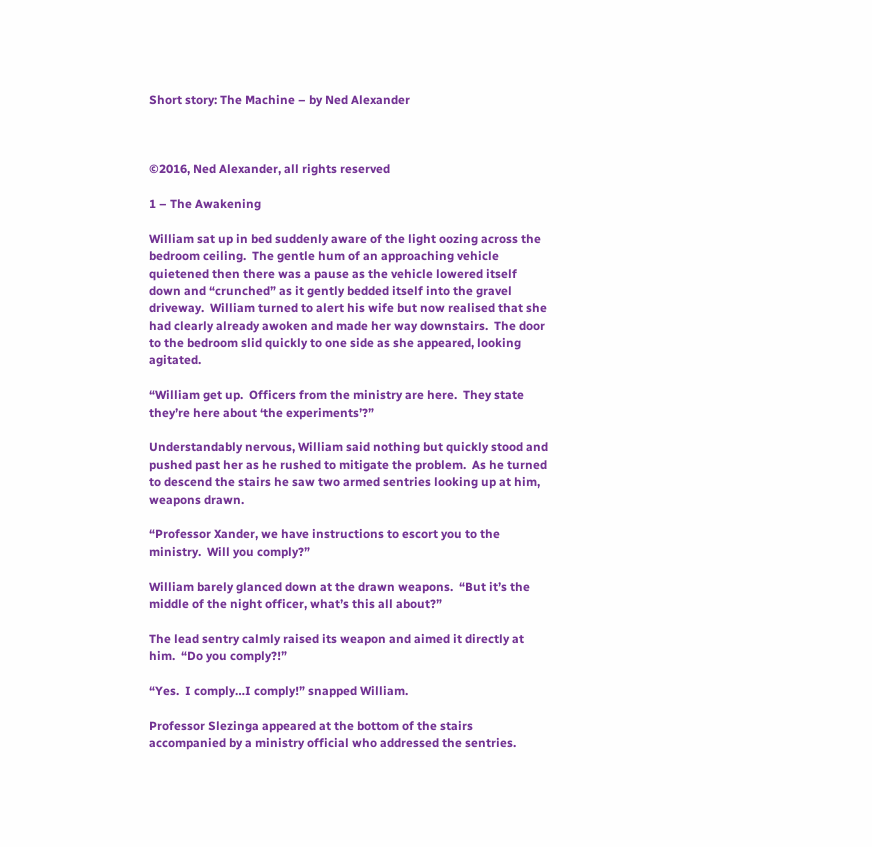Short story: The Machine – by Ned Alexander



©2016, Ned Alexander, all rights reserved

1 – The Awakening

William sat up in bed suddenly aware of the light oozing across the bedroom ceiling.  The gentle hum of an approaching vehicle quietened then there was a pause as the vehicle lowered itself down and “crunched” as it gently bedded itself into the gravel driveway.  William turned to alert his wife but now realised that she had clearly already awoken and made her way downstairs.  The door to the bedroom slid quickly to one side as she appeared, looking agitated.

“William get up.  Officers from the ministry are here.  They state they’re here about ‘the experiments’?”

Understandably nervous, William said nothing but quickly stood and pushed past her as he rushed to mitigate the problem.  As he turned to descend the stairs he saw two armed sentries looking up at him, weapons drawn.

“Professor Xander, we have instructions to escort you to the ministry.  Will you comply?”

William barely glanced down at the drawn weapons.  “But it’s the middle of the night officer, what’s this all about?”

The lead sentry calmly raised its weapon and aimed it directly at him.  “Do you comply?!”

“Yes.  I comply…I comply!” snapped William.

Professor Slezinga appeared at the bottom of the stairs accompanied by a ministry official who addressed the sentries.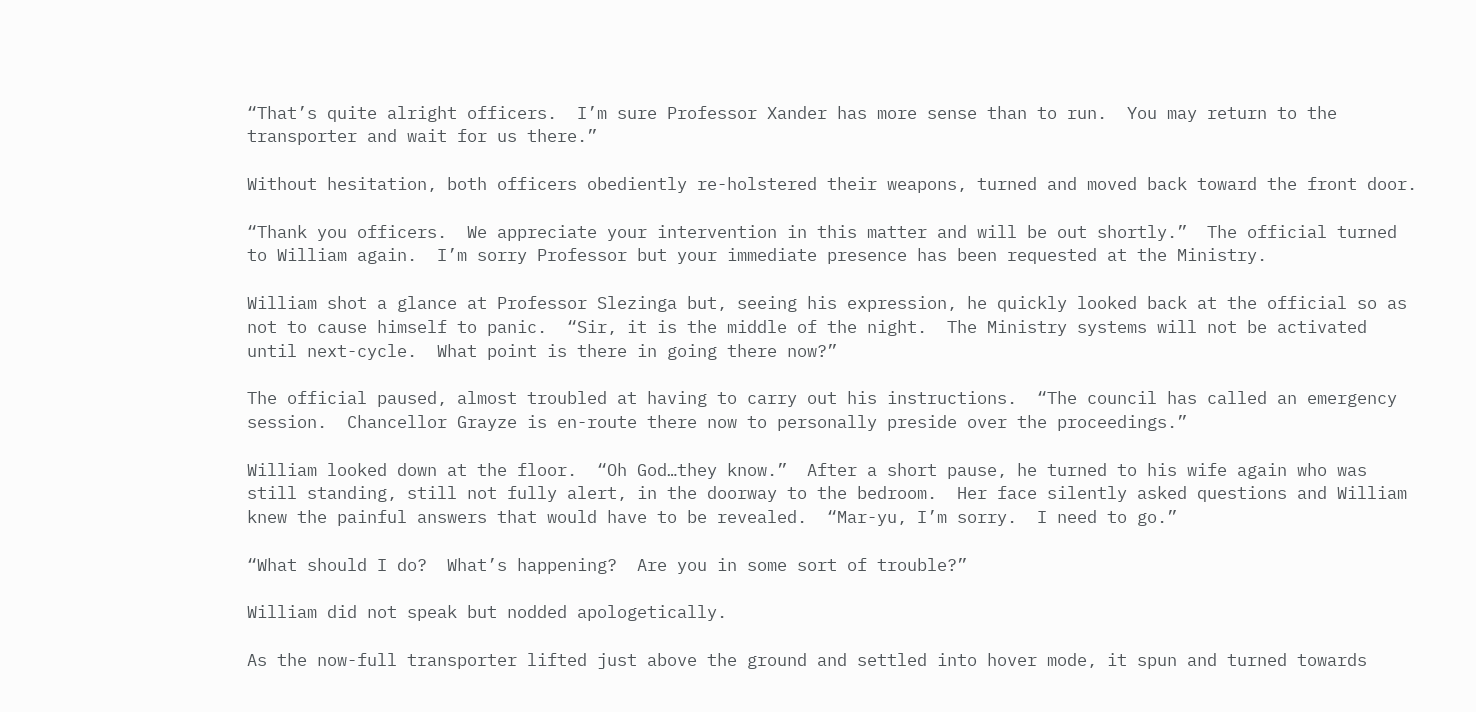“That’s quite alright officers.  I’m sure Professor Xander has more sense than to run.  You may return to the transporter and wait for us there.”

Without hesitation, both officers obediently re-holstered their weapons, turned and moved back toward the front door.

“Thank you officers.  We appreciate your intervention in this matter and will be out shortly.”  The official turned to William again.  I’m sorry Professor but your immediate presence has been requested at the Ministry.

William shot a glance at Professor Slezinga but, seeing his expression, he quickly looked back at the official so as not to cause himself to panic.  “Sir, it is the middle of the night.  The Ministry systems will not be activated until next-cycle.  What point is there in going there now?”

The official paused, almost troubled at having to carry out his instructions.  “The council has called an emergency session.  Chancellor Grayze is en-route there now to personally preside over the proceedings.”

William looked down at the floor.  “Oh God…they know.”  After a short pause, he turned to his wife again who was still standing, still not fully alert, in the doorway to the bedroom.  Her face silently asked questions and William knew the painful answers that would have to be revealed.  “Mar-yu, I’m sorry.  I need to go.”

“What should I do?  What’s happening?  Are you in some sort of trouble?”

William did not speak but nodded apologetically.

As the now-full transporter lifted just above the ground and settled into hover mode, it spun and turned towards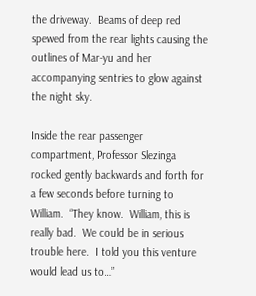the driveway.  Beams of deep red spewed from the rear lights causing the outlines of Mar-yu and her accompanying sentries to glow against the night sky.

Inside the rear passenger compartment, Professor Slezinga rocked gently backwards and forth for a few seconds before turning to William.  “They know.  William, this is really bad.  We could be in serious trouble here.  I told you this venture would lead us to…”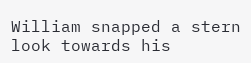William snapped a stern look towards his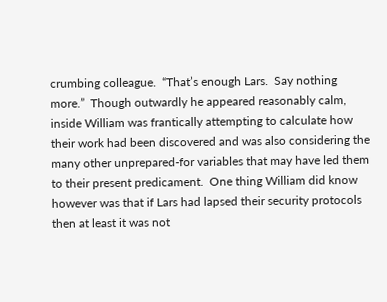crumbing colleague.  “That’s enough Lars.  Say nothing more.”  Though outwardly he appeared reasonably calm, inside William was frantically attempting to calculate how their work had been discovered and was also considering the many other unprepared-for variables that may have led them to their present predicament.  One thing William did know however was that if Lars had lapsed their security protocols then at least it was not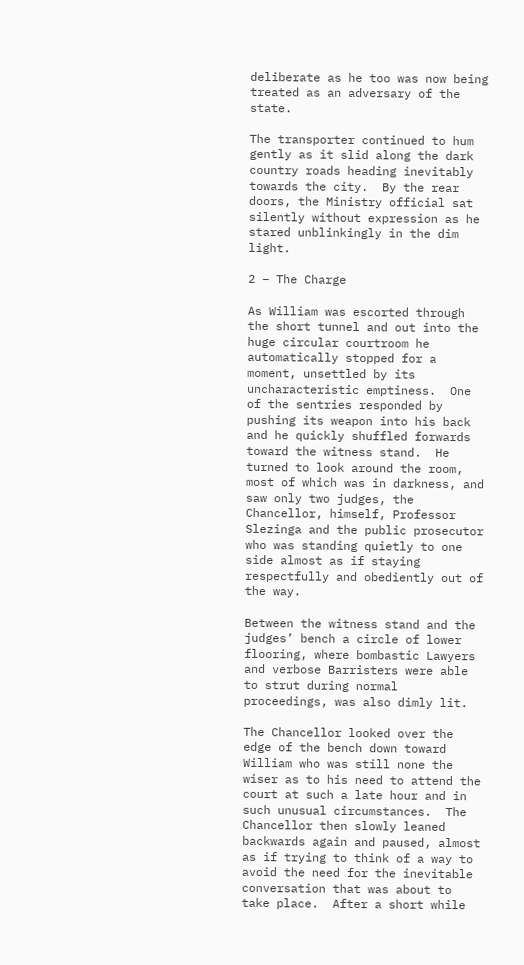deliberate as he too was now being treated as an adversary of the state.

The transporter continued to hum gently as it slid along the dark country roads heading inevitably towards the city.  By the rear doors, the Ministry official sat silently without expression as he stared unblinkingly in the dim light.

2 – The Charge

As William was escorted through the short tunnel and out into the huge circular courtroom he automatically stopped for a moment, unsettled by its uncharacteristic emptiness.  One of the sentries responded by pushing its weapon into his back and he quickly shuffled forwards toward the witness stand.  He turned to look around the room, most of which was in darkness, and saw only two judges, the Chancellor, himself, Professor Slezinga and the public prosecutor who was standing quietly to one side almost as if staying respectfully and obediently out of the way.

Between the witness stand and the judges’ bench a circle of lower flooring, where bombastic Lawyers and verbose Barristers were able to strut during normal proceedings, was also dimly lit.

The Chancellor looked over the edge of the bench down toward William who was still none the wiser as to his need to attend the court at such a late hour and in such unusual circumstances.  The Chancellor then slowly leaned backwards again and paused, almost as if trying to think of a way to avoid the need for the inevitable conversation that was about to take place.  After a short while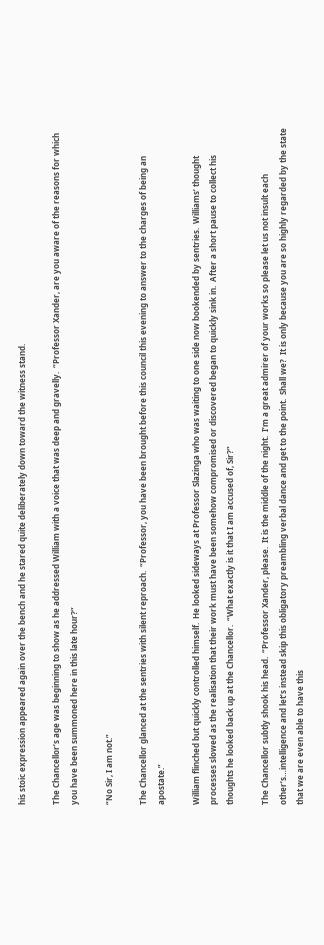his stoic expression appeared again over the bench and he stared quite deliberately down toward the witness stand.

The Chancellor’s age was beginning to show as he addressed William with a voice that was deep and gravelly.  “Professor Xander, are you aware of the reasons for which you have been summoned here in this late hour?”

“No Sir, I am not.”

The Chancellor glanced at the sentries with silent reproach.  “Professor, you have been brought before this council this evening to answer to the charges of being an apostate.”

William flinched but quickly controlled himself.  He looked sideways at Professor Slazinga who was waiting to one side now bookended by sentries.  Williams’ thought processes slowed as the realisation that their work must have been somehow compromised or discovered began to quickly sink in.  After a short pause to collect his thoughts he looked back up at the Chancellor.  “What exactly is it that I am accused of, Sir?”

The Chancellor subtly shook his head.  “Professor Xander, please.  It is the middle of the night.  I’m a great admirer of your works so please let us not insult each other’s…intelligence and let’s instead skip this obligatory preambling verbal dance and get to the point.  Shall we?  It is only because you are so highly regarded by the state that we are even able to have this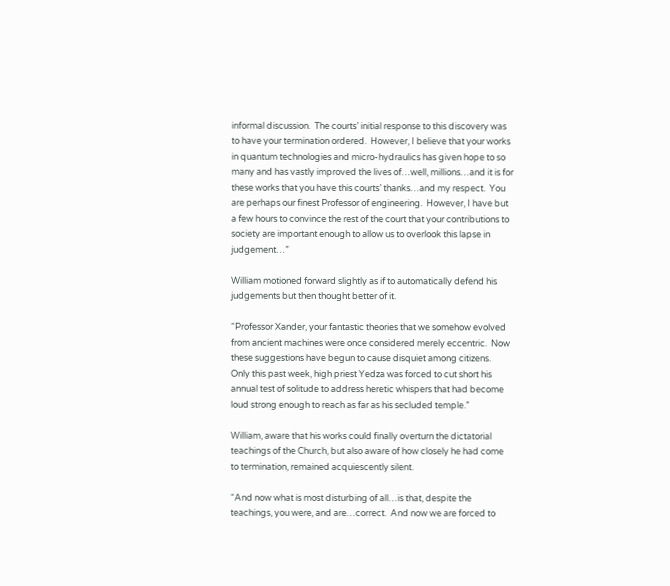informal discussion.  The courts’ initial response to this discovery was to have your termination ordered.  However, I believe that your works in quantum technologies and micro-hydraulics has given hope to so many and has vastly improved the lives of…well, millions…and it is for these works that you have this courts’ thanks…and my respect.  You are perhaps our finest Professor of engineering.  However, I have but a few hours to convince the rest of the court that your contributions to society are important enough to allow us to overlook this lapse in judgement…”

William motioned forward slightly as if to automatically defend his judgements but then thought better of it.

“Professor Xander, your fantastic theories that we somehow evolved from ancient machines were once considered merely eccentric.  Now these suggestions have begun to cause disquiet among citizens.  Only this past week, high priest Yedza was forced to cut short his annual test of solitude to address heretic whispers that had become loud strong enough to reach as far as his secluded temple.”

William, aware that his works could finally overturn the dictatorial teachings of the Church, but also aware of how closely he had come to termination, remained acquiescently silent.

“And now what is most disturbing of all…is that, despite the teachings, you were, and are…correct.  And now we are forced to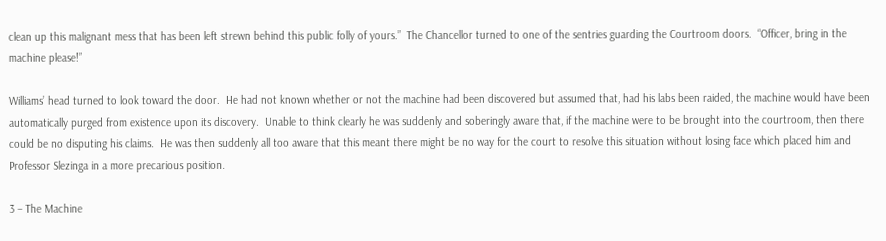clean up this malignant mess that has been left strewn behind this public folly of yours.”  The Chancellor turned to one of the sentries guarding the Courtroom doors.  “Officer, bring in the machine please!”

Williams’ head turned to look toward the door.  He had not known whether or not the machine had been discovered but assumed that, had his labs been raided, the machine would have been automatically purged from existence upon its discovery.  Unable to think clearly he was suddenly and soberingly aware that, if the machine were to be brought into the courtroom, then there could be no disputing his claims.  He was then suddenly all too aware that this meant there might be no way for the court to resolve this situation without losing face which placed him and Professor Slezinga in a more precarious position.

3 – The Machine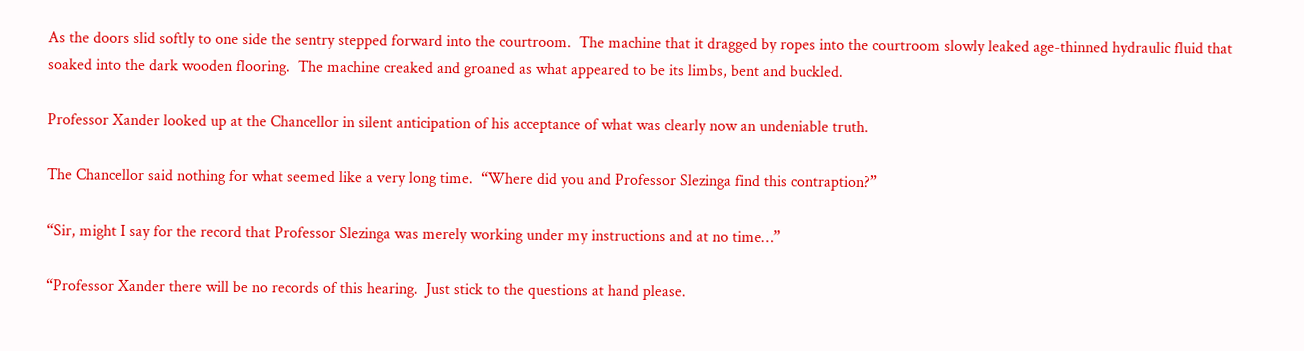As the doors slid softly to one side the sentry stepped forward into the courtroom.  The machine that it dragged by ropes into the courtroom slowly leaked age-thinned hydraulic fluid that soaked into the dark wooden flooring.  The machine creaked and groaned as what appeared to be its limbs, bent and buckled.

Professor Xander looked up at the Chancellor in silent anticipation of his acceptance of what was clearly now an undeniable truth.

The Chancellor said nothing for what seemed like a very long time.  “Where did you and Professor Slezinga find this contraption?”

“Sir, might I say for the record that Professor Slezinga was merely working under my instructions and at no time…”

“Professor Xander there will be no records of this hearing.  Just stick to the questions at hand please.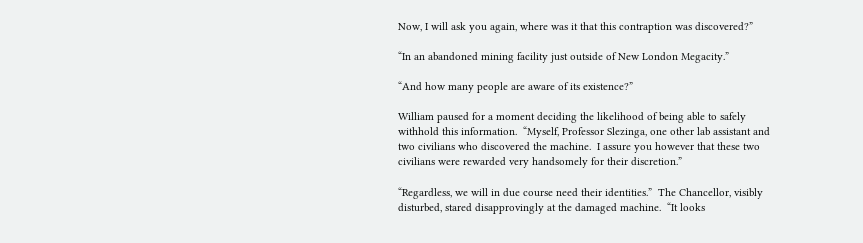Now, I will ask you again, where was it that this contraption was discovered?”

“In an abandoned mining facility just outside of New London Megacity.”

“And how many people are aware of its existence?”

William paused for a moment deciding the likelihood of being able to safely withhold this information.  “Myself, Professor Slezinga, one other lab assistant and two civilians who discovered the machine.  I assure you however that these two civilians were rewarded very handsomely for their discretion.”

“Regardless, we will in due course need their identities.”  The Chancellor, visibly disturbed, stared disapprovingly at the damaged machine.  “It looks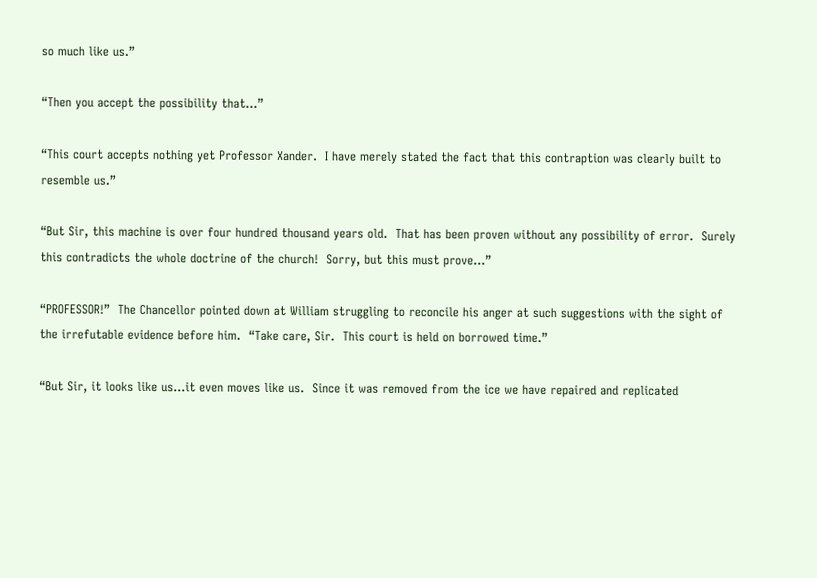so much like us.”

“Then you accept the possibility that…”

“This court accepts nothing yet Professor Xander.  I have merely stated the fact that this contraption was clearly built to resemble us.”

“But Sir, this machine is over four hundred thousand years old.  That has been proven without any possibility of error.  Surely this contradicts the whole doctrine of the church!  Sorry, but this must prove…”

“PROFESSOR!”  The Chancellor pointed down at William struggling to reconcile his anger at such suggestions with the sight of the irrefutable evidence before him.  “Take care, Sir.  This court is held on borrowed time.”

“But Sir, it looks like us…it even moves like us.  Since it was removed from the ice we have repaired and replicated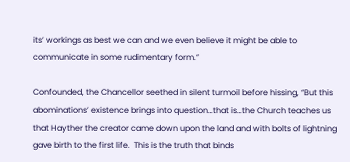its’ workings as best we can and we even believe it might be able to communicate in some rudimentary form.”

Confounded, the Chancellor seethed in silent turmoil before hissing, “But this abominations’ existence brings into question…that is…the Church teaches us that Hayther the creator came down upon the land and with bolts of lightning gave birth to the first life.  This is the truth that binds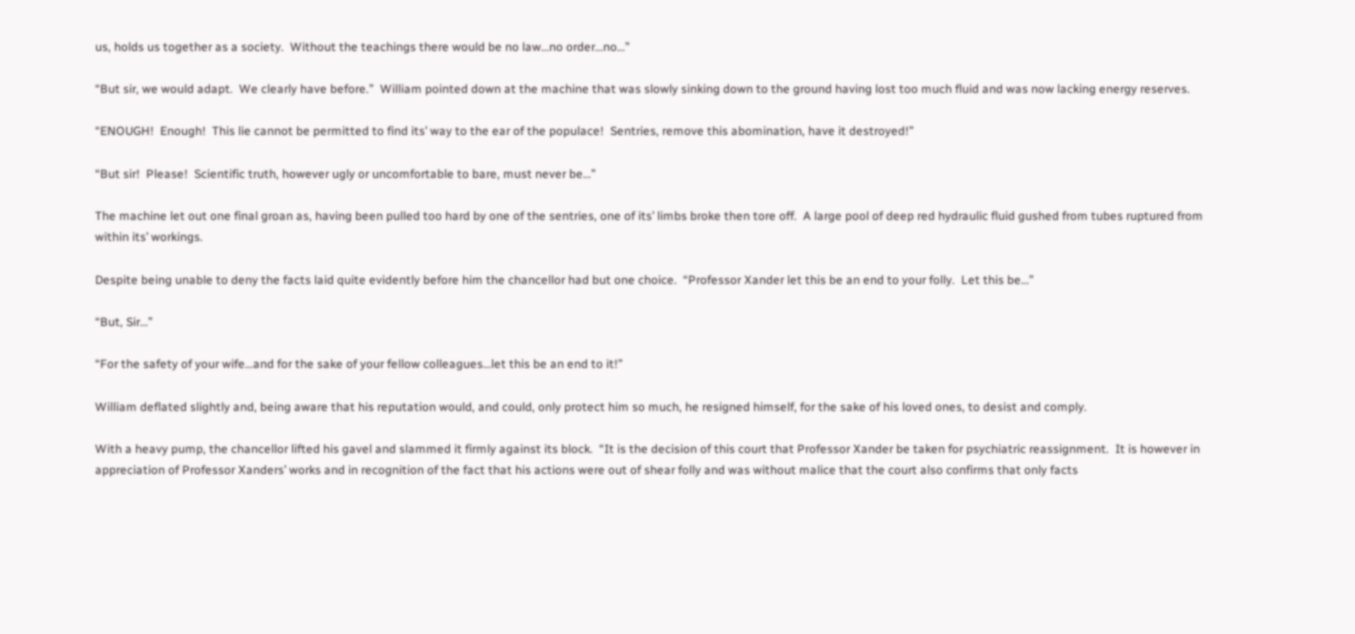us, holds us together as a society.  Without the teachings there would be no law…no order…no…”

“But sir, we would adapt.  We clearly have before.”  William pointed down at the machine that was slowly sinking down to the ground having lost too much fluid and was now lacking energy reserves.

“ENOUGH!  Enough!  This lie cannot be permitted to find its’ way to the ear of the populace!  Sentries, remove this abomination, have it destroyed!”

“But sir!  Please!  Scientific truth, however ugly or uncomfortable to bare, must never be…”

The machine let out one final groan as, having been pulled too hard by one of the sentries, one of its’ limbs broke then tore off.  A large pool of deep red hydraulic fluid gushed from tubes ruptured from within its’ workings.

Despite being unable to deny the facts laid quite evidently before him the chancellor had but one choice.  “Professor Xander let this be an end to your folly.  Let this be…”

“But, Sir…”

“For the safety of your wife…and for the sake of your fellow colleagues…let this be an end to it!”

William deflated slightly and, being aware that his reputation would, and could, only protect him so much, he resigned himself, for the sake of his loved ones, to desist and comply.

With a heavy pump, the chancellor lifted his gavel and slammed it firmly against its block.  “It is the decision of this court that Professor Xander be taken for psychiatric reassignment.  It is however in appreciation of Professor Xanders’ works and in recognition of the fact that his actions were out of shear folly and was without malice that the court also confirms that only facts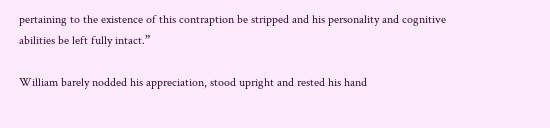pertaining to the existence of this contraption be stripped and his personality and cognitive abilities be left fully intact.”

William barely nodded his appreciation, stood upright and rested his hand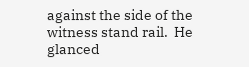against the side of the witness stand rail.  He glanced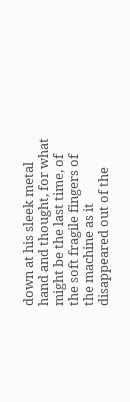down at his sleek metal hand and thought, for what might be the last time, of the soft fragile fingers of the machine as it disappeared out of the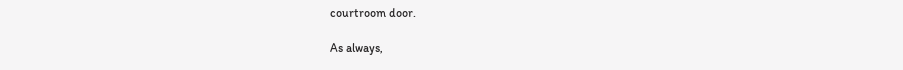courtroom door.

As always,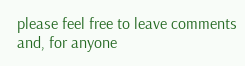please feel free to leave comments and, for anyone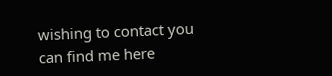wishing to contact you can find me here